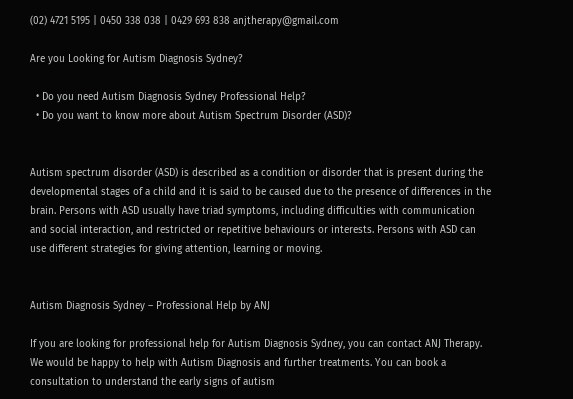(02) 4721 5195 | 0450 338 038 | 0429 693 838 anjtherapy@gmail.com

Are you Looking for Autism Diagnosis Sydney?

  • Do you need Autism Diagnosis Sydney Professional Help?
  • Do you want to know more about Autism Spectrum Disorder (ASD)?


Autism spectrum disorder (ASD) is described as a condition or disorder that is present during the developmental stages of a child and it is said to be caused due to the presence of differences in the brain. Persons with ASD usually have triad symptoms, including difficulties with communication and social interaction, and restricted or repetitive behaviours or interests. Persons with ASD can use different strategies for giving attention, learning or moving.


Autism Diagnosis Sydney – Professional Help by ANJ

If you are looking for professional help for Autism Diagnosis Sydney, you can contact ANJ Therapy. We would be happy to help with Autism Diagnosis and further treatments. You can book a consultation to understand the early signs of autism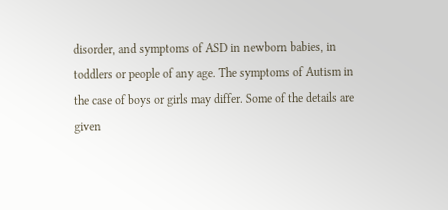disorder, and symptoms of ASD in newborn babies, in toddlers or people of any age. The symptoms of Autism in the case of boys or girls may differ. Some of the details are given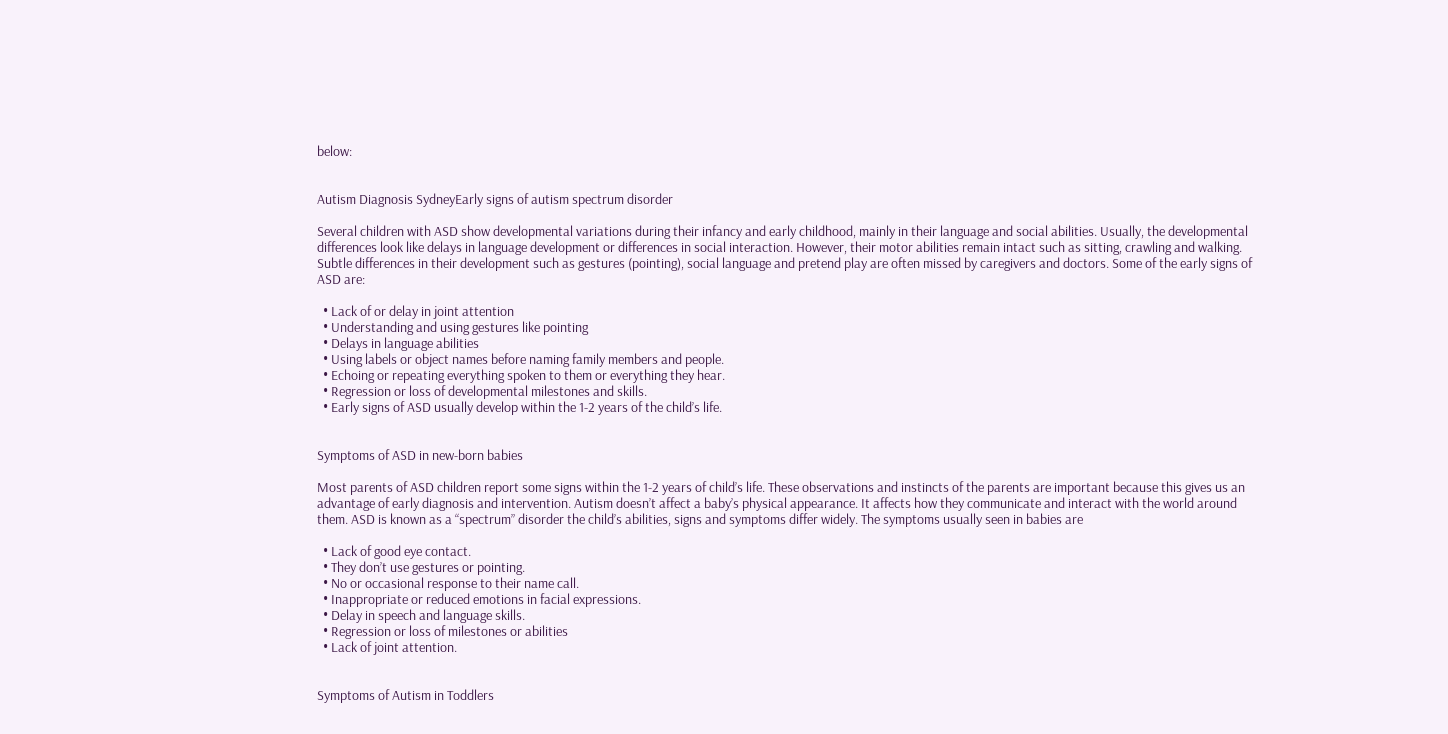below:


Autism Diagnosis SydneyEarly signs of autism spectrum disorder

Several children with ASD show developmental variations during their infancy and early childhood, mainly in their language and social abilities. Usually, the developmental differences look like delays in language development or differences in social interaction. However, their motor abilities remain intact such as sitting, crawling and walking. Subtle differences in their development such as gestures (pointing), social language and pretend play are often missed by caregivers and doctors. Some of the early signs of ASD are:

  • Lack of or delay in joint attention
  • Understanding and using gestures like pointing
  • Delays in language abilities
  • Using labels or object names before naming family members and people.
  • Echoing or repeating everything spoken to them or everything they hear.
  • Regression or loss of developmental milestones and skills.
  • Early signs of ASD usually develop within the 1-2 years of the child’s life.


Symptoms of ASD in new-born babies

Most parents of ASD children report some signs within the 1-2 years of child’s life. These observations and instincts of the parents are important because this gives us an advantage of early diagnosis and intervention. Autism doesn’t affect a baby’s physical appearance. It affects how they communicate and interact with the world around them. ASD is known as a “spectrum” disorder the child’s abilities, signs and symptoms differ widely. The symptoms usually seen in babies are

  • Lack of good eye contact.
  • They don’t use gestures or pointing.
  • No or occasional response to their name call.
  • Inappropriate or reduced emotions in facial expressions.
  • Delay in speech and language skills.
  • Regression or loss of milestones or abilities
  • Lack of joint attention.


Symptoms of Autism in Toddlers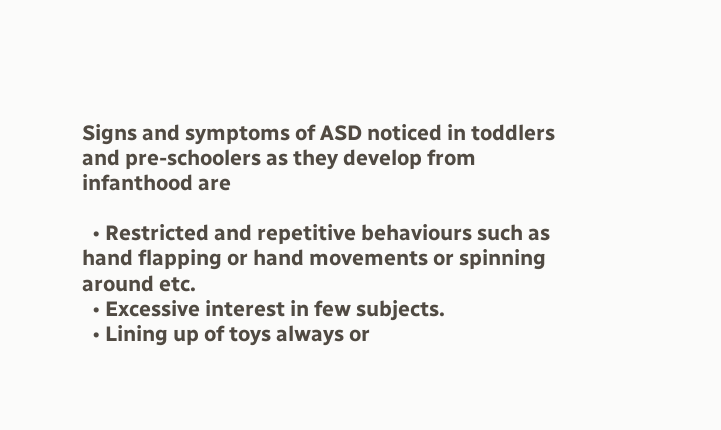Signs and symptoms of ASD noticed in toddlers and pre-schoolers as they develop from infanthood are

  • Restricted and repetitive behaviours such as hand flapping or hand movements or spinning around etc.
  • Excessive interest in few subjects.
  • Lining up of toys always or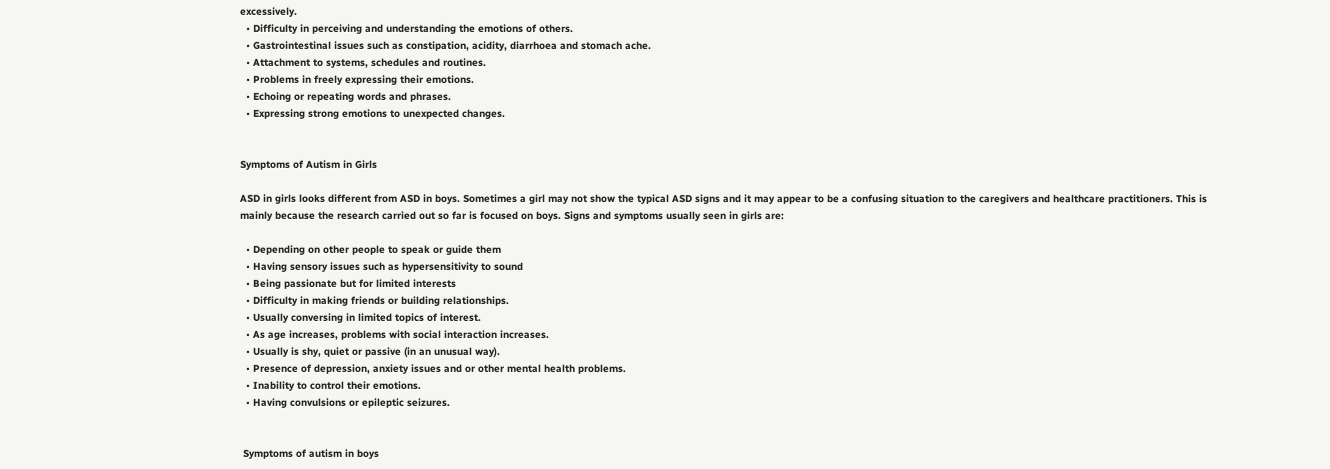excessively.
  • Difficulty in perceiving and understanding the emotions of others.
  • Gastrointestinal issues such as constipation, acidity, diarrhoea and stomach ache.
  • Attachment to systems, schedules and routines.
  • Problems in freely expressing their emotions.
  • Echoing or repeating words and phrases.
  • Expressing strong emotions to unexpected changes.


Symptoms of Autism in Girls

ASD in girls looks different from ASD in boys. Sometimes a girl may not show the typical ASD signs and it may appear to be a confusing situation to the caregivers and healthcare practitioners. This is mainly because the research carried out so far is focused on boys. Signs and symptoms usually seen in girls are:

  • Depending on other people to speak or guide them
  • Having sensory issues such as hypersensitivity to sound
  • Being passionate but for limited interests
  • Difficulty in making friends or building relationships.
  • Usually conversing in limited topics of interest.
  • As age increases, problems with social interaction increases.
  • Usually is shy, quiet or passive (in an unusual way).
  • Presence of depression, anxiety issues and or other mental health problems.
  • Inability to control their emotions.
  • Having convulsions or epileptic seizures.


 Symptoms of autism in boys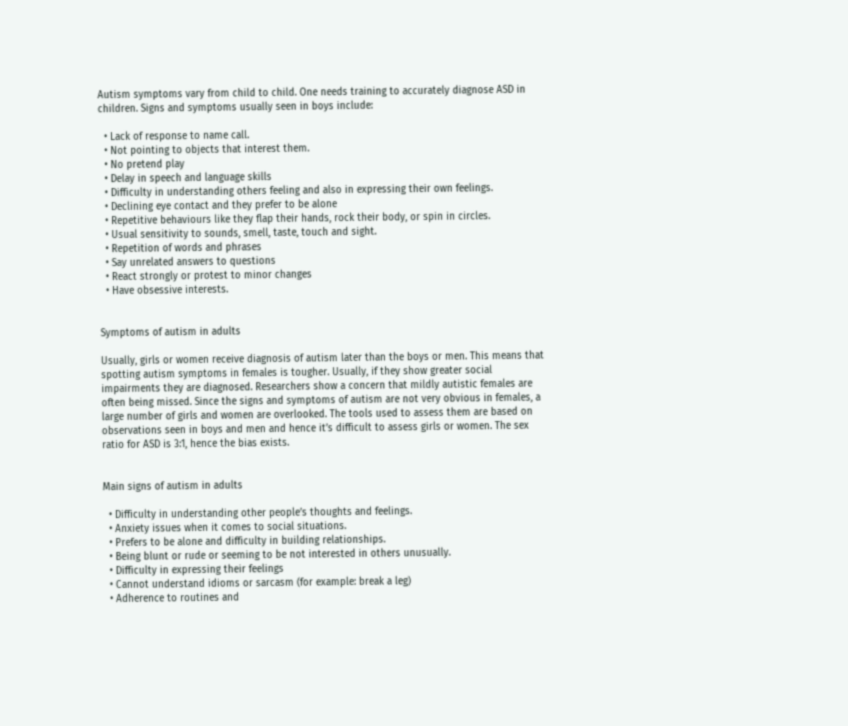Autism symptoms vary from child to child. One needs training to accurately diagnose ASD in children. Signs and symptoms usually seen in boys include:

  • Lack of response to name call.
  • Not pointing to objects that interest them.
  • No pretend play
  • Delay in speech and language skills
  • Difficulty in understanding others feeling and also in expressing their own feelings.
  • Declining eye contact and they prefer to be alone
  • Repetitive behaviours like they flap their hands, rock their body, or spin in circles.
  • Usual sensitivity to sounds, smell, taste, touch and sight.
  • Repetition of words and phrases
  • Say unrelated answers to questions
  • React strongly or protest to minor changes
  • Have obsessive interests.


Symptoms of autism in adults

Usually, girls or women receive diagnosis of autism later than the boys or men. This means that spotting autism symptoms in females is tougher. Usually, if they show greater social impairments they are diagnosed. Researchers show a concern that mildly autistic females are often being missed. Since the signs and symptoms of autism are not very obvious in females, a large number of girls and women are overlooked. The tools used to assess them are based on observations seen in boys and men and hence it’s difficult to assess girls or women. The sex ratio for ASD is 3:1, hence the bias exists.


Main signs of autism in adults

  • Difficulty in understanding other people’s thoughts and feelings.
  • Anxiety issues when it comes to social situations.
  • Prefers to be alone and difficulty in building relationships.
  • Being blunt or rude or seeming to be not interested in others unusually.
  • Difficulty in expressing their feelings
  • Cannot understand idioms or sarcasm (for example: break a leg)
  • Adherence to routines and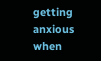getting anxious when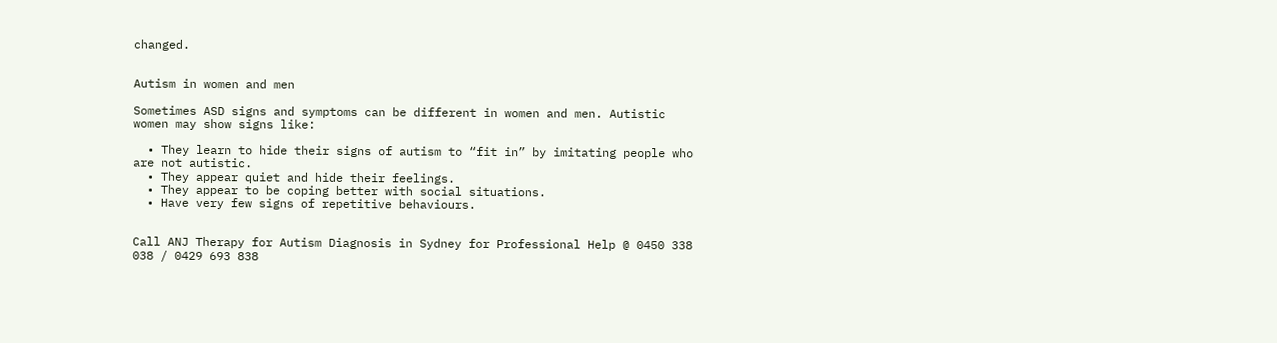changed.


Autism in women and men

Sometimes ASD signs and symptoms can be different in women and men. Autistic women may show signs like:

  • They learn to hide their signs of autism to “fit in” by imitating people who are not autistic.
  • They appear quiet and hide their feelings.
  • They appear to be coping better with social situations.
  • Have very few signs of repetitive behaviours.


Call ANJ Therapy for Autism Diagnosis in Sydney for Professional Help @ 0450 338 038 / 0429 693 838